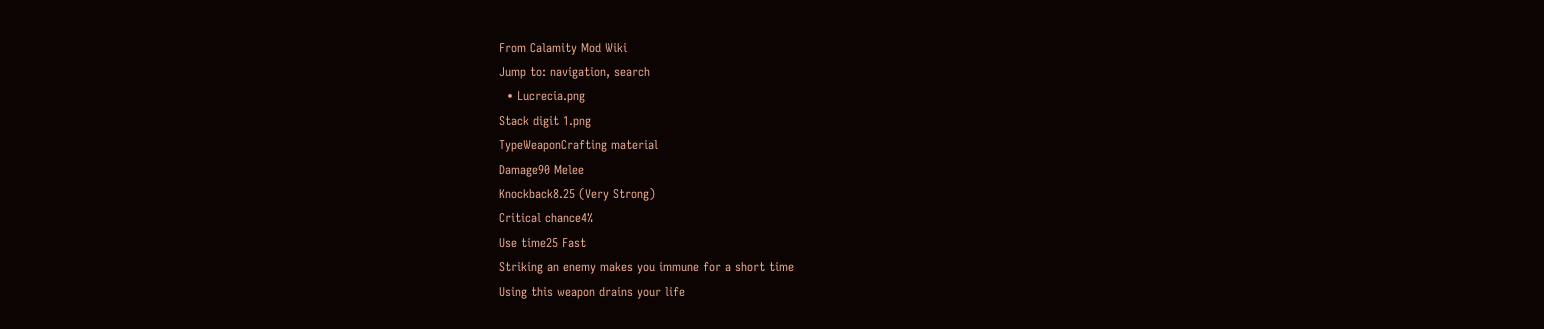From Calamity Mod Wiki
Jump to: navigation, search
  • Lucrecia.png
Stack digit 1.png
TypeWeaponCrafting material
Damage90 Melee
Knockback8.25 (Very Strong)
Critical chance4%
Use time25 Fast
Striking an enemy makes you immune for a short time
Using this weapon drains your life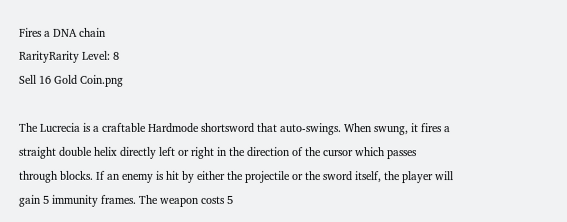Fires a DNA chain
RarityRarity Level: 8
Sell 16 Gold Coin.png

The Lucrecia is a craftable Hardmode shortsword that auto-swings. When swung, it fires a straight double helix directly left or right in the direction of the cursor which passes through blocks. If an enemy is hit by either the projectile or the sword itself, the player will gain 5 immunity frames. The weapon costs 5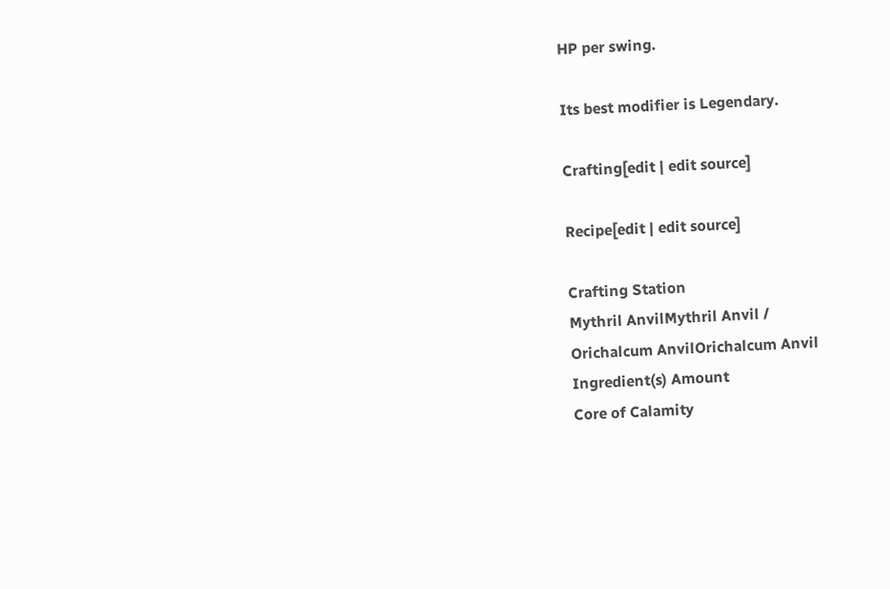HP per swing.

Its best modifier is Legendary.

Crafting[edit | edit source]

Recipe[edit | edit source]

Crafting Station
Mythril AnvilMythril Anvil /
Orichalcum AnvilOrichalcum Anvil
Ingredient(s) Amount
Core of Calamity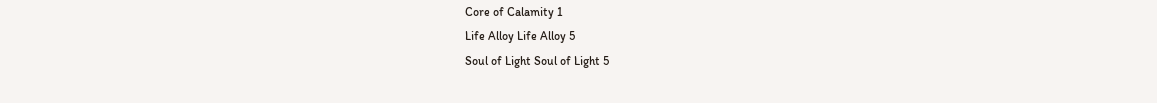Core of Calamity 1
Life Alloy Life Alloy 5
Soul of Light Soul of Light 5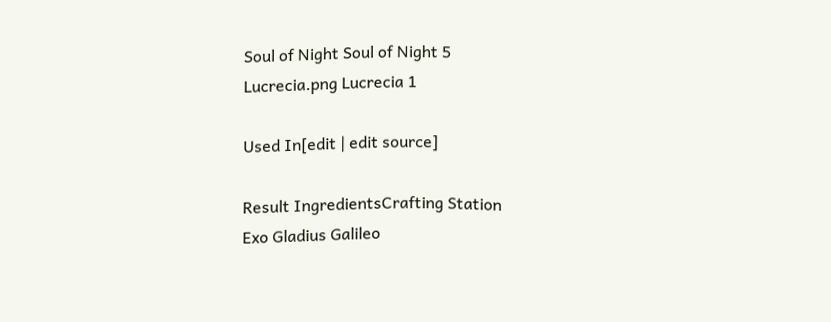Soul of Night Soul of Night 5
Lucrecia.png Lucrecia 1

Used In[edit | edit source]

Result IngredientsCrafting Station
Exo Gladius Galileo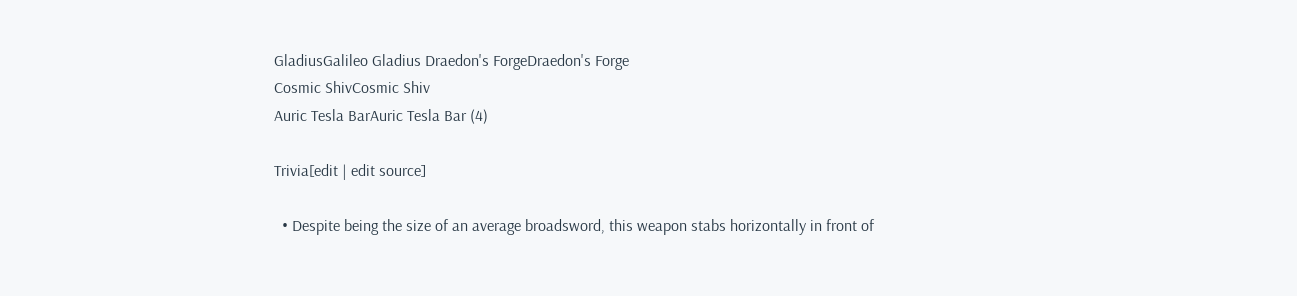GladiusGalileo Gladius Draedon's ForgeDraedon's Forge
Cosmic ShivCosmic Shiv
Auric Tesla BarAuric Tesla Bar (4)

Trivia[edit | edit source]

  • Despite being the size of an average broadsword, this weapon stabs horizontally in front of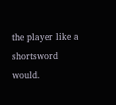the player like a shortsword would.